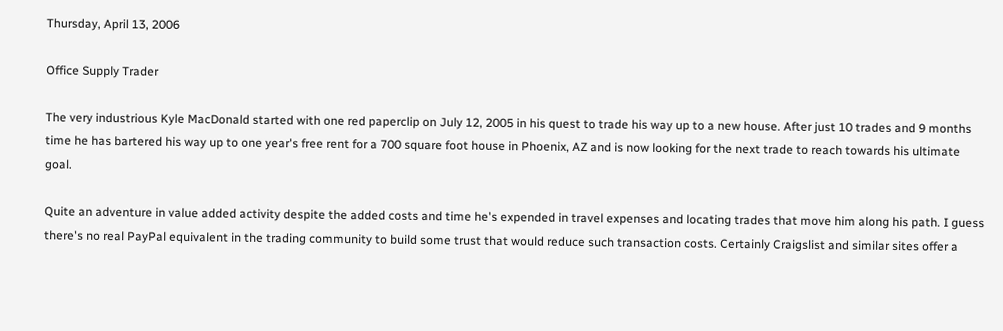Thursday, April 13, 2006

Office Supply Trader

The very industrious Kyle MacDonald started with one red paperclip on July 12, 2005 in his quest to trade his way up to a new house. After just 10 trades and 9 months time he has bartered his way up to one year's free rent for a 700 square foot house in Phoenix, AZ and is now looking for the next trade to reach towards his ultimate goal.

Quite an adventure in value added activity despite the added costs and time he's expended in travel expenses and locating trades that move him along his path. I guess there's no real PayPal equivalent in the trading community to build some trust that would reduce such transaction costs. Certainly Craigslist and similar sites offer a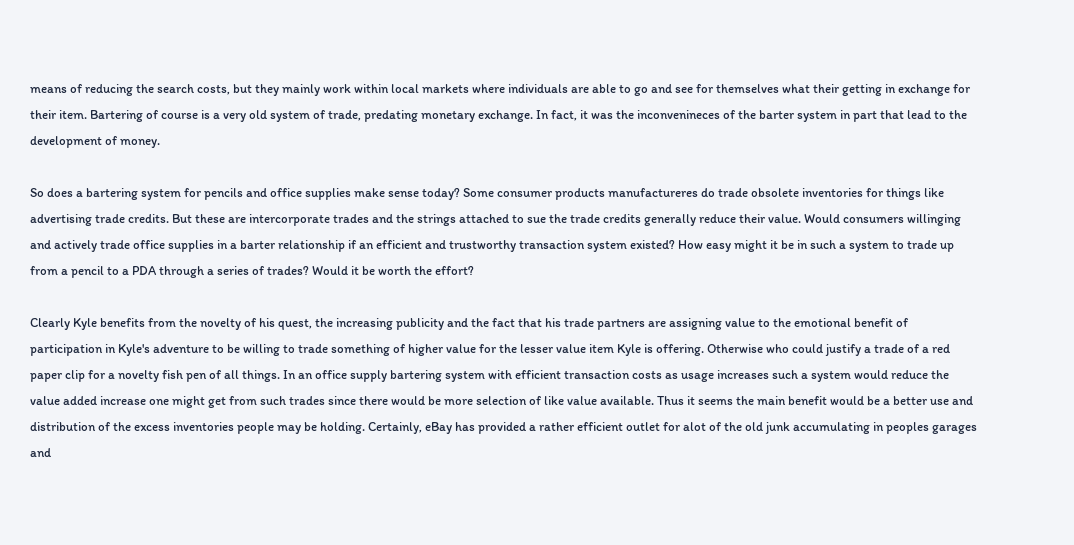means of reducing the search costs, but they mainly work within local markets where individuals are able to go and see for themselves what their getting in exchange for their item. Bartering of course is a very old system of trade, predating monetary exchange. In fact, it was the inconvenineces of the barter system in part that lead to the development of money.

So does a bartering system for pencils and office supplies make sense today? Some consumer products manufactureres do trade obsolete inventories for things like advertising trade credits. But these are intercorporate trades and the strings attached to sue the trade credits generally reduce their value. Would consumers willinging and actively trade office supplies in a barter relationship if an efficient and trustworthy transaction system existed? How easy might it be in such a system to trade up from a pencil to a PDA through a series of trades? Would it be worth the effort?

Clearly Kyle benefits from the novelty of his quest, the increasing publicity and the fact that his trade partners are assigning value to the emotional benefit of participation in Kyle's adventure to be willing to trade something of higher value for the lesser value item Kyle is offering. Otherwise who could justify a trade of a red paper clip for a novelty fish pen of all things. In an office supply bartering system with efficient transaction costs as usage increases such a system would reduce the value added increase one might get from such trades since there would be more selection of like value available. Thus it seems the main benefit would be a better use and distribution of the excess inventories people may be holding. Certainly, eBay has provided a rather efficient outlet for alot of the old junk accumulating in peoples garages and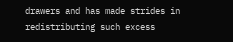drawers and has made strides in redistributing such excess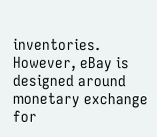inventories. However, eBay is designed around monetary exchange for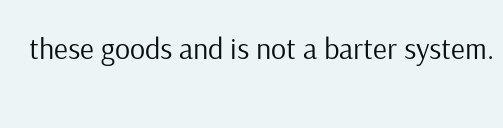these goods and is not a barter system.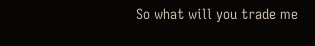So what will you trade me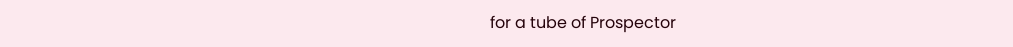for a tube of Prospector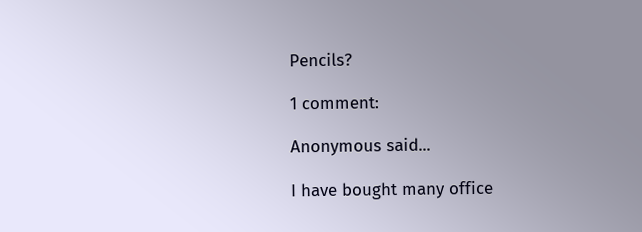Pencils?

1 comment:

Anonymous said...

I have bought many office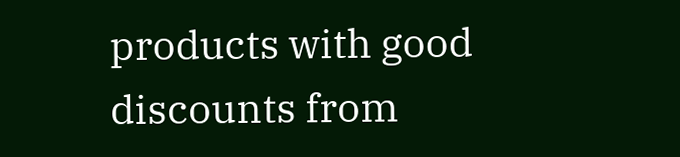products with good discounts from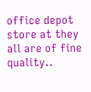office depot store at they all are of fine quality..